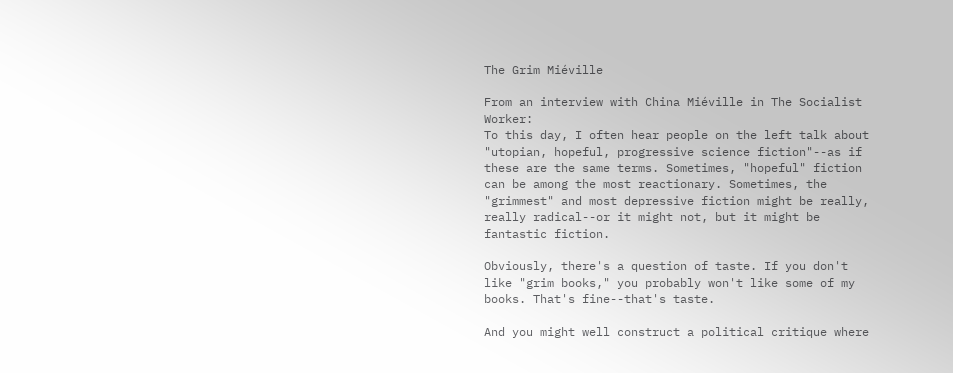The Grim Miéville

From an interview with China Miéville in The Socialist Worker:
To this day, I often hear people on the left talk about "utopian, hopeful, progressive science fiction"--as if these are the same terms. Sometimes, "hopeful" fiction can be among the most reactionary. Sometimes, the "grimmest" and most depressive fiction might be really, really radical--or it might not, but it might be fantastic fiction.

Obviously, there's a question of taste. If you don't like "grim books," you probably won't like some of my books. That's fine--that's taste.

And you might well construct a political critique where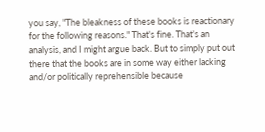you say, "The bleakness of these books is reactionary for the following reasons." That's fine. That's an analysis, and I might argue back. But to simply put out there that the books are in some way either lacking and/or politically reprehensible because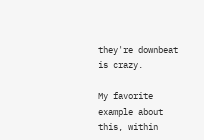they're downbeat is crazy.

My favorite example about this, within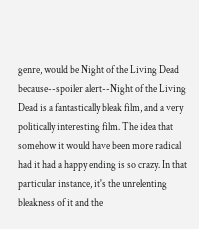genre, would be Night of the Living Dead because--spoiler alert--Night of the Living Dead is a fantastically bleak film, and a very politically interesting film. The idea that somehow it would have been more radical had it had a happy ending is so crazy. In that particular instance, it's the unrelenting bleakness of it and the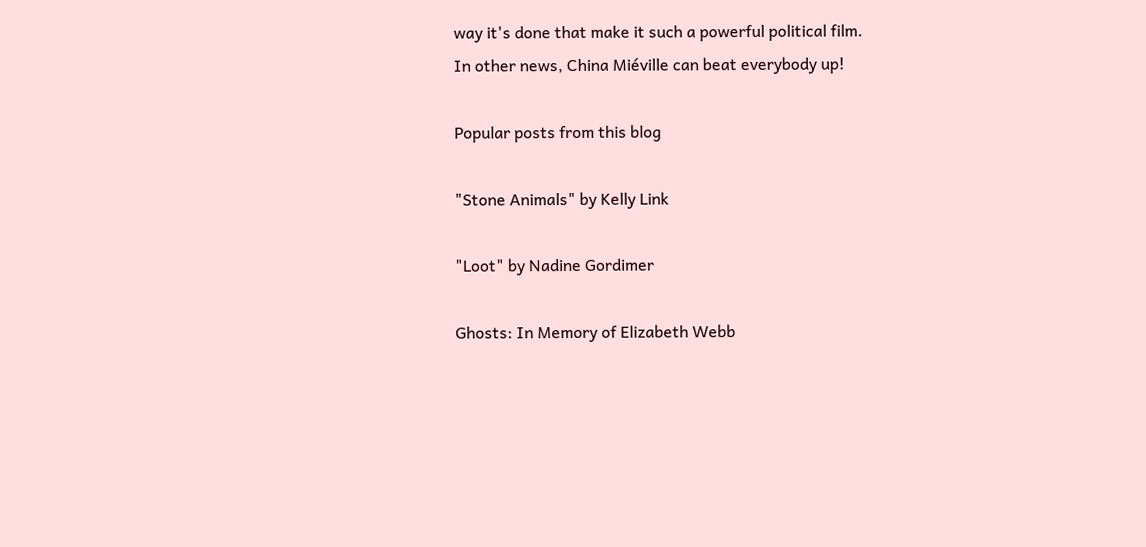way it's done that make it such a powerful political film.
In other news, China Miéville can beat everybody up!

Popular posts from this blog

"Stone Animals" by Kelly Link

"Loot" by Nadine Gordimer

Ghosts: In Memory of Elizabeth Webb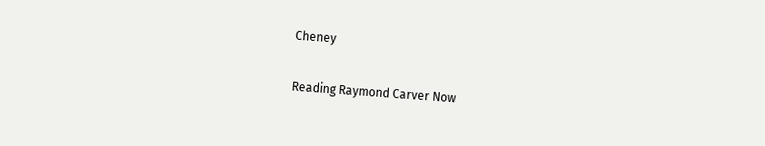Cheney

Reading Raymond Carver Now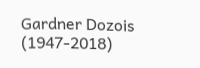Gardner Dozois (1947-2018)